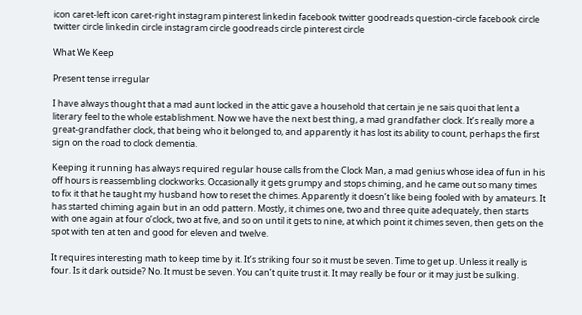icon caret-left icon caret-right instagram pinterest linkedin facebook twitter goodreads question-circle facebook circle twitter circle linkedin circle instagram circle goodreads circle pinterest circle

What We Keep

Present tense irregular

I have always thought that a mad aunt locked in the attic gave a household that certain je ne sais quoi that lent a literary feel to the whole establishment. Now we have the next best thing, a mad grandfather clock. It’s really more a great-grandfather clock, that being who it belonged to, and apparently it has lost its ability to count, perhaps the first sign on the road to clock dementia.

Keeping it running has always required regular house calls from the Clock Man, a mad genius whose idea of fun in his off hours is reassembling clockworks. Occasionally it gets grumpy and stops chiming, and he came out so many times to fix it that he taught my husband how to reset the chimes. Apparently it doesn’t like being fooled with by amateurs. It has started chiming again but in an odd pattern. Mostly, it chimes one, two and three quite adequately, then starts with one again at four o’clock, two at five, and so on until it gets to nine, at which point it chimes seven, then gets on the spot with ten at ten and good for eleven and twelve.

It requires interesting math to keep time by it. It’s striking four so it must be seven. Time to get up. Unless it really is four. Is it dark outside? No. It must be seven. You can’t quite trust it. It may really be four or it may just be sulking.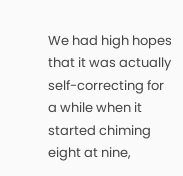We had high hopes that it was actually self-correcting for a while when it started chiming eight at nine,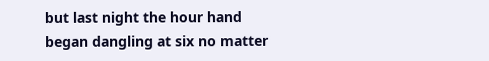but last night the hour hand began dangling at six no matter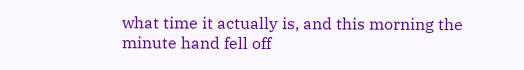what time it actually is, and this morning the minute hand fell off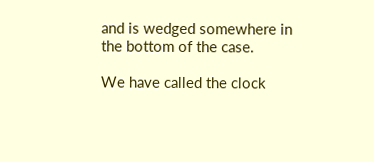and is wedged somewhere in the bottom of the case.

We have called the clock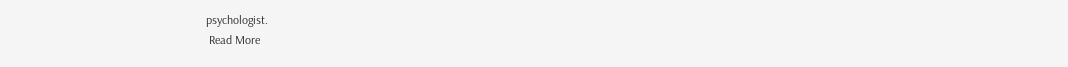psychologist.
 Read More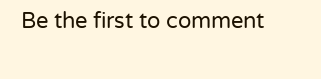Be the first to comment